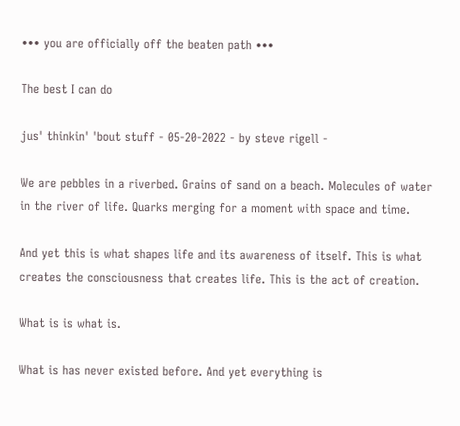••• you are officially off the beaten path •••

The best I can do

jus' thinkin' 'bout stuff - 05-20-2022 - by steve rigell -

We are pebbles in a riverbed. Grains of sand on a beach. Molecules of water in the river of life. Quarks merging for a moment with space and time.

And yet this is what shapes life and its awareness of itself. This is what creates the consciousness that creates life. This is the act of creation.

What is is what is.

What is has never existed before. And yet everything is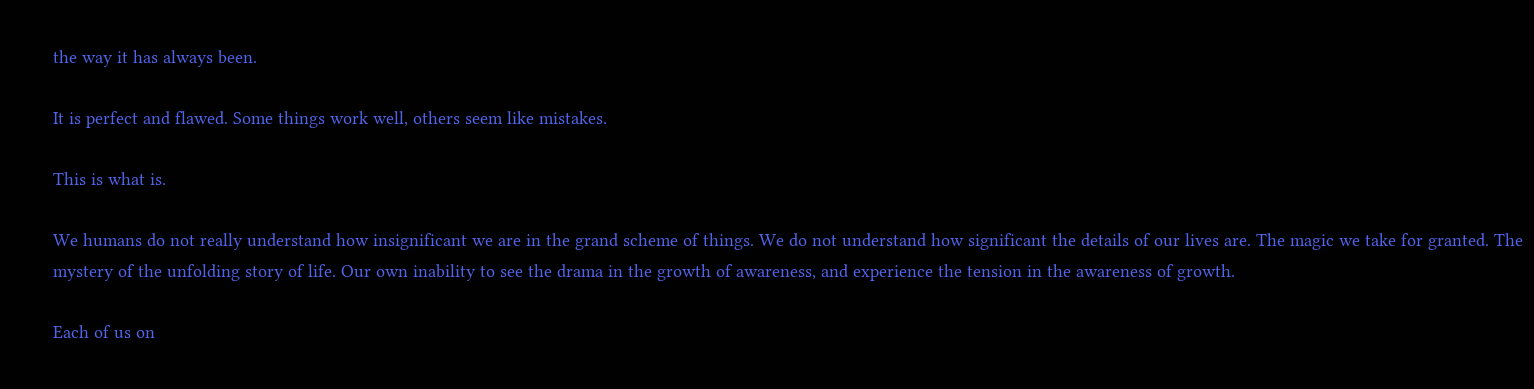the way it has always been.

It is perfect and flawed. Some things work well, others seem like mistakes.

This is what is.

We humans do not really understand how insignificant we are in the grand scheme of things. We do not understand how significant the details of our lives are. The magic we take for granted. The mystery of the unfolding story of life. Our own inability to see the drama in the growth of awareness, and experience the tension in the awareness of growth.

Each of us on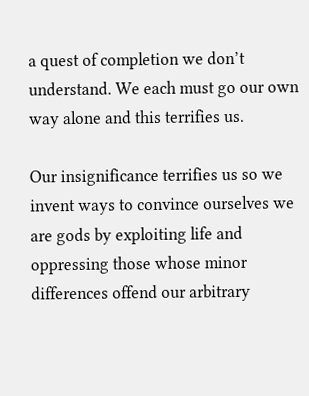a quest of completion we don’t understand. We each must go our own way alone and this terrifies us.

Our insignificance terrifies us so we invent ways to convince ourselves we are gods by exploiting life and oppressing those whose minor differences offend our arbitrary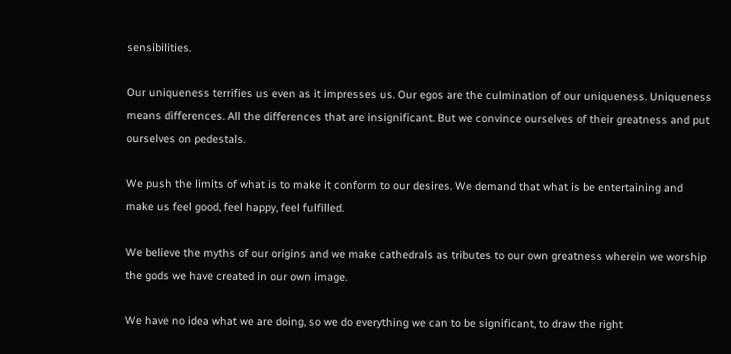sensibilities.

Our uniqueness terrifies us even as it impresses us. Our egos are the culmination of our uniqueness. Uniqueness means differences. All the differences that are insignificant. But we convince ourselves of their greatness and put ourselves on pedestals.

We push the limits of what is to make it conform to our desires. We demand that what is be entertaining and make us feel good, feel happy, feel fulfilled.

We believe the myths of our origins and we make cathedrals as tributes to our own greatness wherein we worship the gods we have created in our own image.

We have no idea what we are doing, so we do everything we can to be significant, to draw the right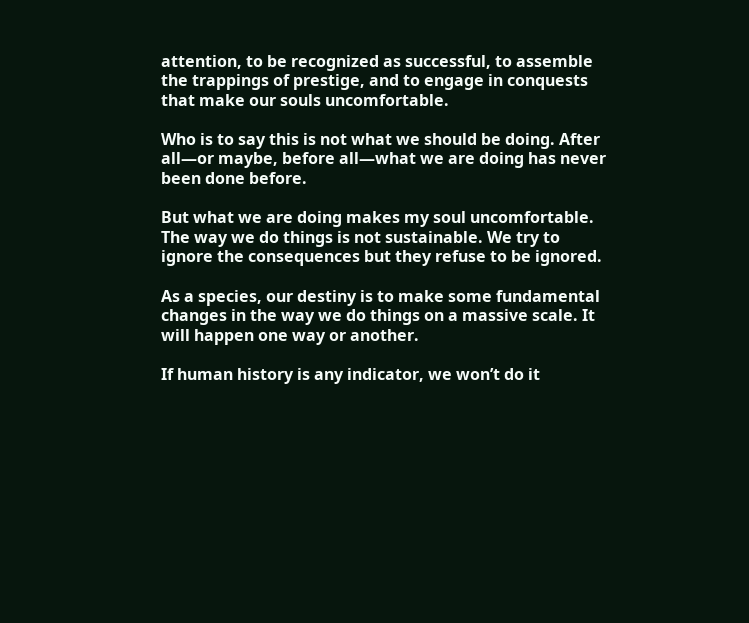attention, to be recognized as successful, to assemble the trappings of prestige, and to engage in conquests that make our souls uncomfortable.

Who is to say this is not what we should be doing. After all—or maybe, before all—what we are doing has never been done before.

But what we are doing makes my soul uncomfortable. The way we do things is not sustainable. We try to ignore the consequences but they refuse to be ignored.

As a species, our destiny is to make some fundamental changes in the way we do things on a massive scale. It will happen one way or another.

If human history is any indicator, we won’t do it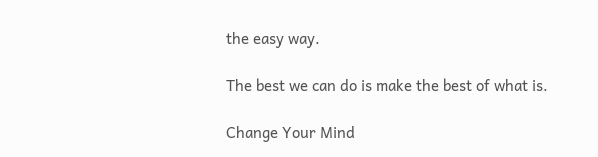the easy way.

The best we can do is make the best of what is.

Change Your Mind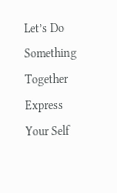Let’s Do Something Together
Express Your Self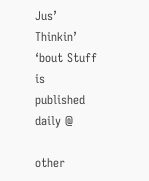Jus’ Thinkin’ ‘bout Stuff is published daily @

other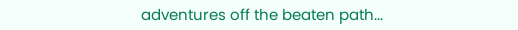adventures off the beaten path...